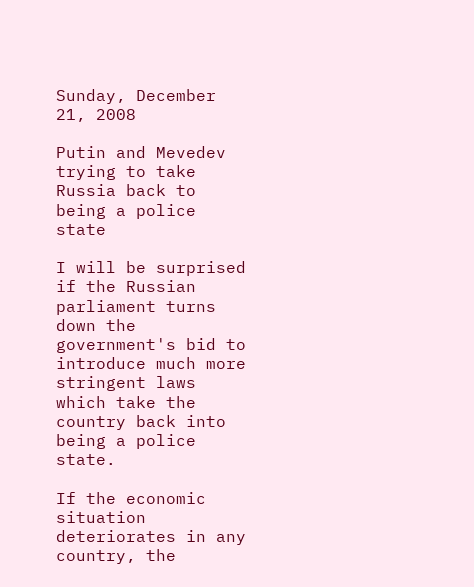Sunday, December 21, 2008

Putin and Mevedev trying to take Russia back to being a police state

I will be surprised if the Russian parliament turns down the government's bid to introduce much more stringent laws which take the country back into being a police state.

If the economic situation deteriorates in any country, the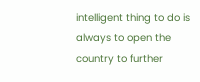intelligent thing to do is always to open the country to further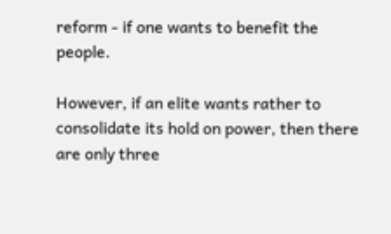reform - if one wants to benefit the people.

However, if an elite wants rather to consolidate its hold on power, then there are only three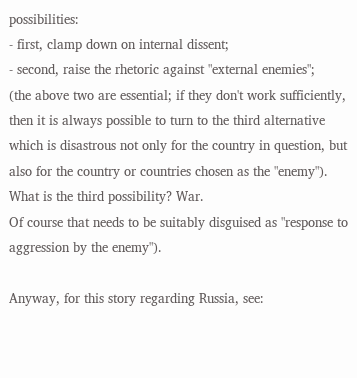possibilities:
- first, clamp down on internal dissent;
- second, raise the rhetoric against "external enemies";
(the above two are essential; if they don't work sufficiently, then it is always possible to turn to the third alternative which is disastrous not only for the country in question, but also for the country or countries chosen as the "enemy").
What is the third possibility? War.
Of course that needs to be suitably disguised as "response to aggression by the enemy").

Anyway, for this story regarding Russia, see: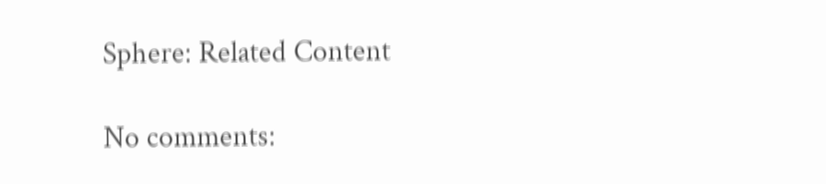Sphere: Related Content

No comments: